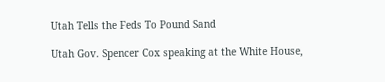Utah Tells the Feds To Pound Sand

Utah Gov. Spencer Cox speaking at the White House,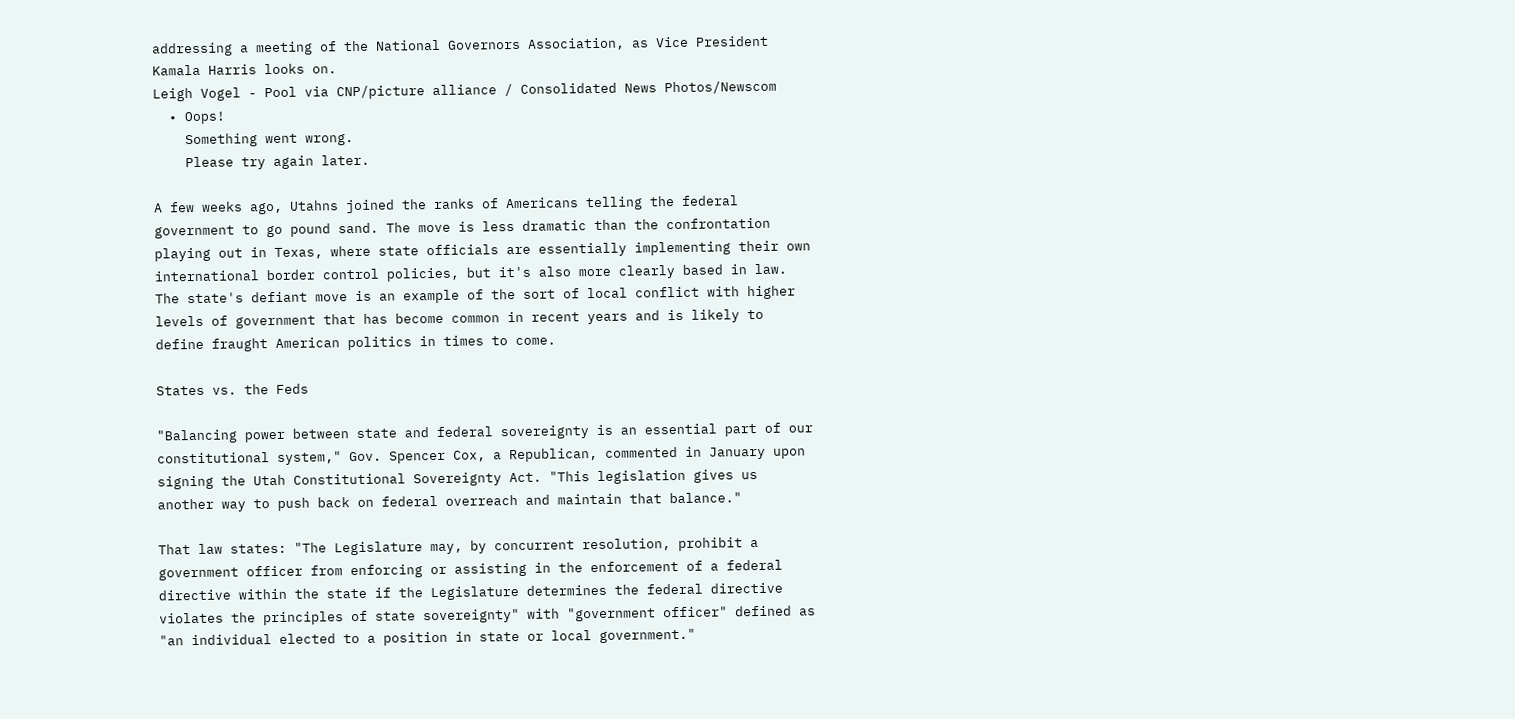addressing a meeting of the National Governors Association, as Vice President Kamala Harris looks on.
Leigh Vogel - Pool via CNP/picture alliance / Consolidated News Photos/Newscom
  • Oops!
    Something went wrong.
    Please try again later.

A few weeks ago, Utahns joined the ranks of Americans telling the federal government to go pound sand. The move is less dramatic than the confrontation playing out in Texas, where state officials are essentially implementing their own international border control policies, but it's also more clearly based in law. The state's defiant move is an example of the sort of local conflict with higher levels of government that has become common in recent years and is likely to define fraught American politics in times to come.

States vs. the Feds

"Balancing power between state and federal sovereignty is an essential part of our constitutional system," Gov. Spencer Cox, a Republican, commented in January upon signing the Utah Constitutional Sovereignty Act. "This legislation gives us another way to push back on federal overreach and maintain that balance."

That law states: "The Legislature may, by concurrent resolution, prohibit a government officer from enforcing or assisting in the enforcement of a federal directive within the state if the Legislature determines the federal directive violates the principles of state sovereignty" with "government officer" defined as "an individual elected to a position in state or local government."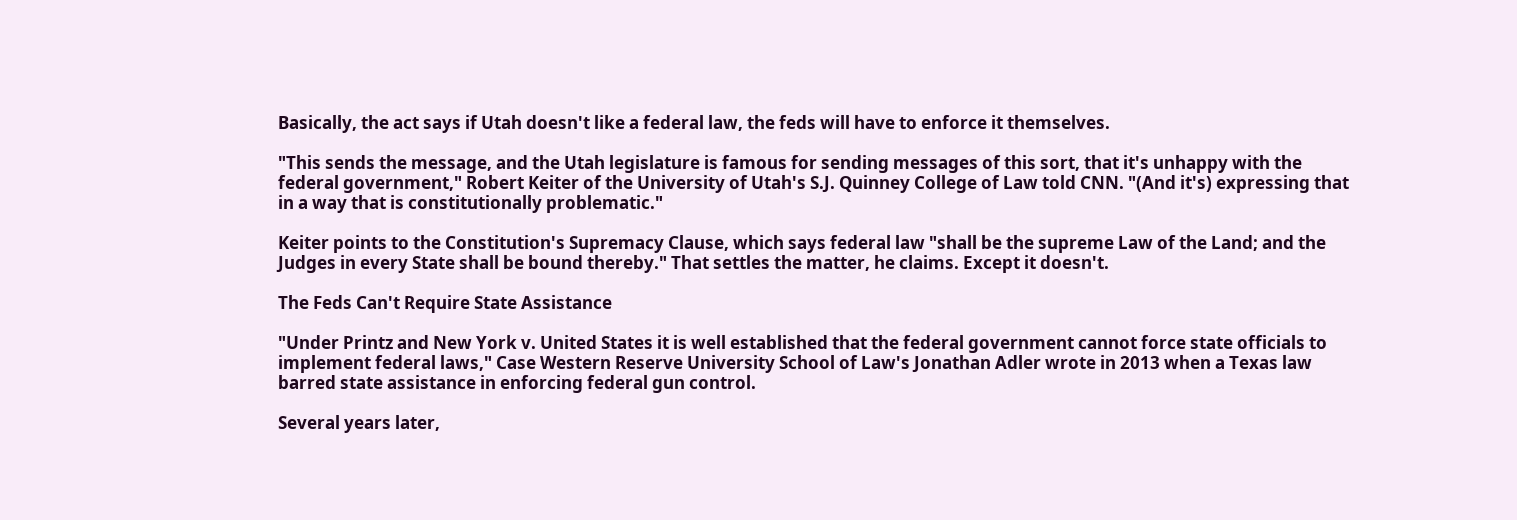Basically, the act says if Utah doesn't like a federal law, the feds will have to enforce it themselves.

"This sends the message, and the Utah legislature is famous for sending messages of this sort, that it's unhappy with the federal government," Robert Keiter of the University of Utah's S.J. Quinney College of Law told CNN. "(And it's) expressing that in a way that is constitutionally problematic."

Keiter points to the Constitution's Supremacy Clause, which says federal law "shall be the supreme Law of the Land; and the Judges in every State shall be bound thereby." That settles the matter, he claims. Except it doesn't.

The Feds Can't Require State Assistance

"Under Printz and New York v. United States it is well established that the federal government cannot force state officials to implement federal laws," Case Western Reserve University School of Law's Jonathan Adler wrote in 2013 when a Texas law barred state assistance in enforcing federal gun control.

Several years later,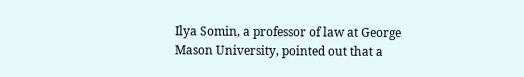Ilya Somin, a professor of law at George Mason University, pointed out that a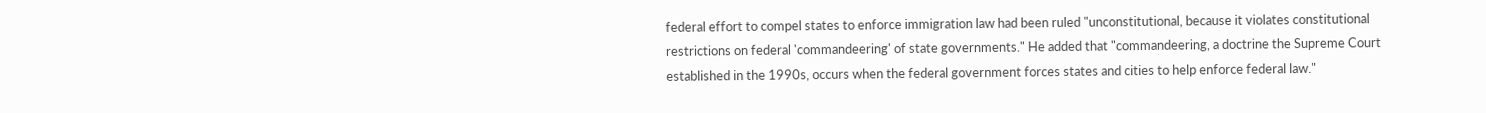federal effort to compel states to enforce immigration law had been ruled "unconstitutional, because it violates constitutional restrictions on federal 'commandeering' of state governments." He added that "commandeering, a doctrine the Supreme Court established in the 1990s, occurs when the federal government forces states and cities to help enforce federal law."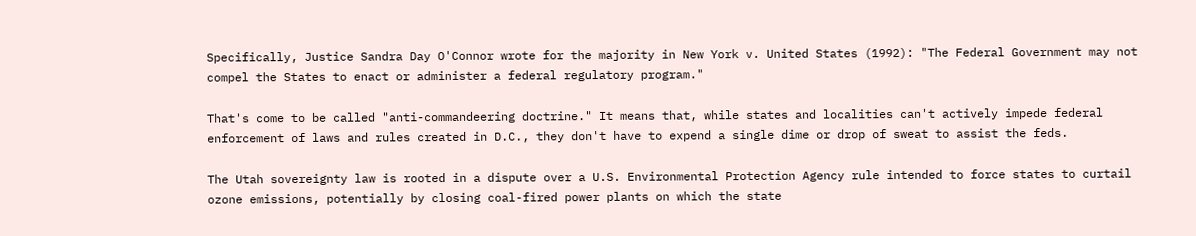Specifically, Justice Sandra Day O'Connor wrote for the majority in New York v. United States (1992): "The Federal Government may not compel the States to enact or administer a federal regulatory program."

That's come to be called "anti-commandeering doctrine." It means that, while states and localities can't actively impede federal enforcement of laws and rules created in D.C., they don't have to expend a single dime or drop of sweat to assist the feds.

The Utah sovereignty law is rooted in a dispute over a U.S. Environmental Protection Agency rule intended to force states to curtail ozone emissions, potentially by closing coal-fired power plants on which the state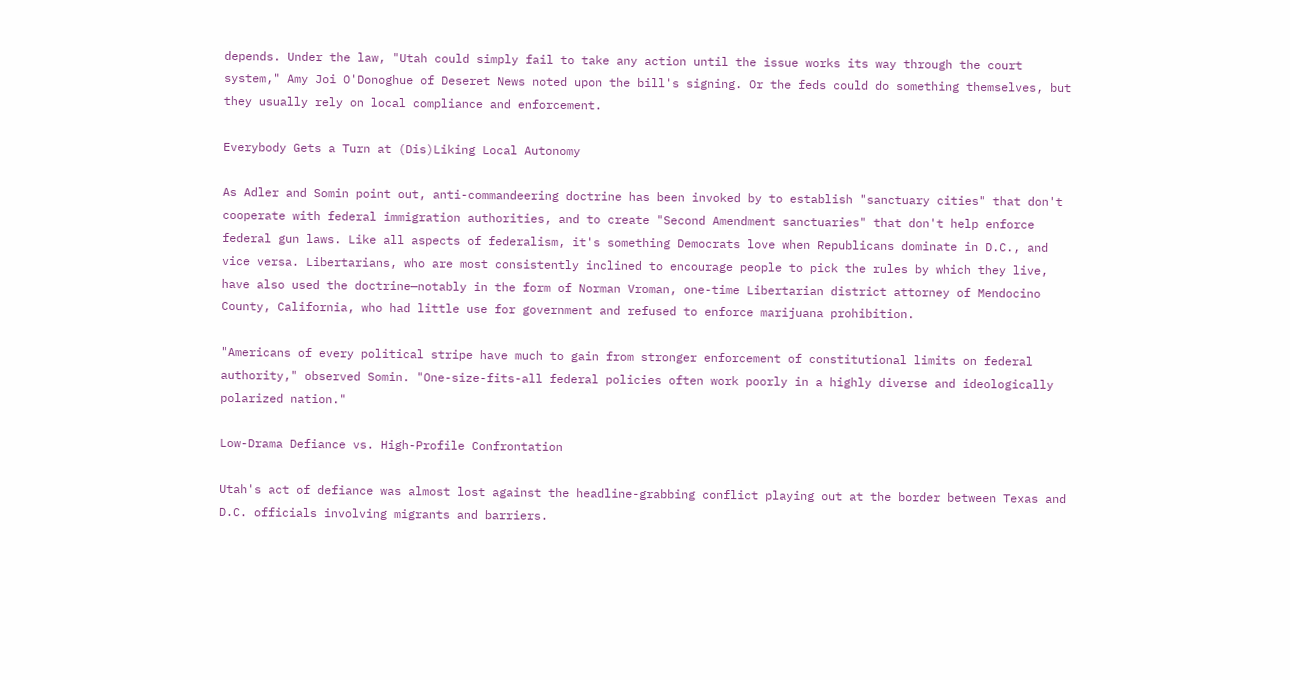depends. Under the law, "Utah could simply fail to take any action until the issue works its way through the court system," Amy Joi O'Donoghue of Deseret News noted upon the bill's signing. Or the feds could do something themselves, but they usually rely on local compliance and enforcement.

Everybody Gets a Turn at (Dis)Liking Local Autonomy

As Adler and Somin point out, anti-commandeering doctrine has been invoked by to establish "sanctuary cities" that don't cooperate with federal immigration authorities, and to create "Second Amendment sanctuaries" that don't help enforce federal gun laws. Like all aspects of federalism, it's something Democrats love when Republicans dominate in D.C., and vice versa. Libertarians, who are most consistently inclined to encourage people to pick the rules by which they live, have also used the doctrine—notably in the form of Norman Vroman, one-time Libertarian district attorney of Mendocino County, California, who had little use for government and refused to enforce marijuana prohibition.

"Americans of every political stripe have much to gain from stronger enforcement of constitutional limits on federal authority," observed Somin. "One-size-fits-all federal policies often work poorly in a highly diverse and ideologically polarized nation."

Low-Drama Defiance vs. High-Profile Confrontation

Utah's act of defiance was almost lost against the headline-grabbing conflict playing out at the border between Texas and D.C. officials involving migrants and barriers.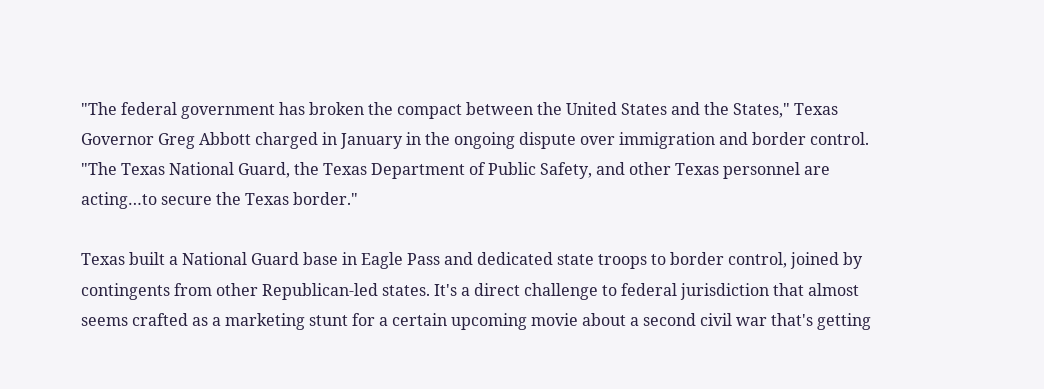"The federal government has broken the compact between the United States and the States," Texas Governor Greg Abbott charged in January in the ongoing dispute over immigration and border control. "The Texas National Guard, the Texas Department of Public Safety, and other Texas personnel are acting…to secure the Texas border."

Texas built a National Guard base in Eagle Pass and dedicated state troops to border control, joined by contingents from other Republican-led states. It's a direct challenge to federal jurisdiction that almost seems crafted as a marketing stunt for a certain upcoming movie about a second civil war that's getting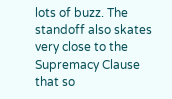lots of buzz. The standoff also skates very close to the Supremacy Clause that so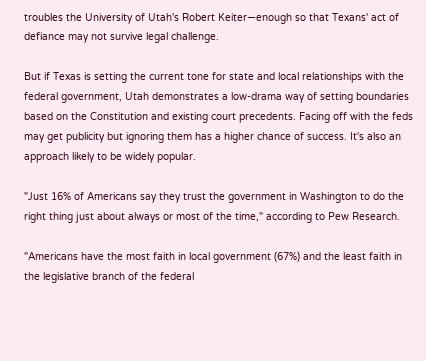troubles the University of Utah's Robert Keiter—enough so that Texans' act of defiance may not survive legal challenge.

But if Texas is setting the current tone for state and local relationships with the federal government, Utah demonstrates a low-drama way of setting boundaries based on the Constitution and existing court precedents. Facing off with the feds may get publicity but ignoring them has a higher chance of success. It's also an approach likely to be widely popular.

"Just 16% of Americans say they trust the government in Washington to do the right thing just about always or most of the time," according to Pew Research.

"Americans have the most faith in local government (67%) and the least faith in the legislative branch of the federal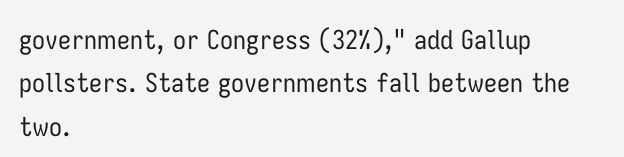government, or Congress (32%)," add Gallup pollsters. State governments fall between the two.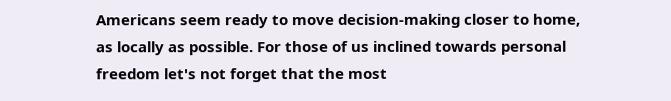Americans seem ready to move decision-making closer to home, as locally as possible. For those of us inclined towards personal freedom let's not forget that the most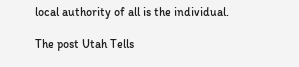local authority of all is the individual.

The post Utah Tells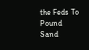the Feds To Pound Sand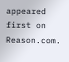appeared first on Reason.com.